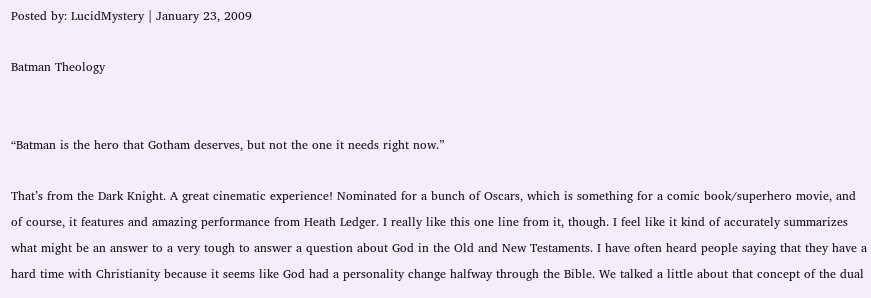Posted by: LucidMystery | January 23, 2009

Batman Theology


“Batman is the hero that Gotham deserves, but not the one it needs right now.”

That’s from the Dark Knight. A great cinematic experience! Nominated for a bunch of Oscars, which is something for a comic book/superhero movie, and of course, it features and amazing performance from Heath Ledger. I really like this one line from it, though. I feel like it kind of accurately summarizes what might be an answer to a very tough to answer a question about God in the Old and New Testaments. I have often heard people saying that they have a hard time with Christianity because it seems like God had a personality change halfway through the Bible. We talked a little about that concept of the dual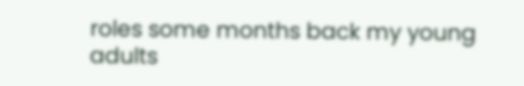roles some months back my young adults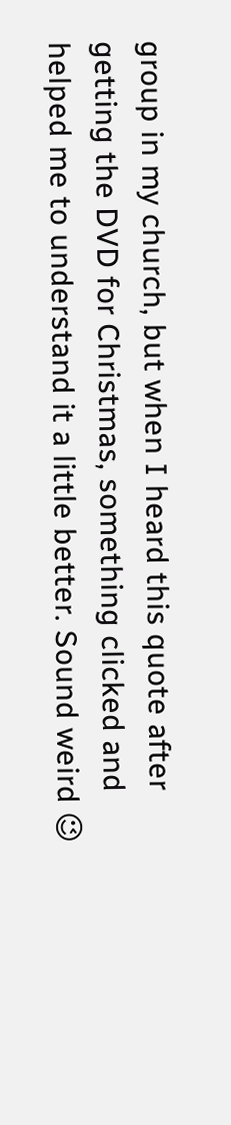group in my church, but when I heard this quote after getting the DVD for Christmas, something clicked and helped me to understand it a little better. Sound weird 😉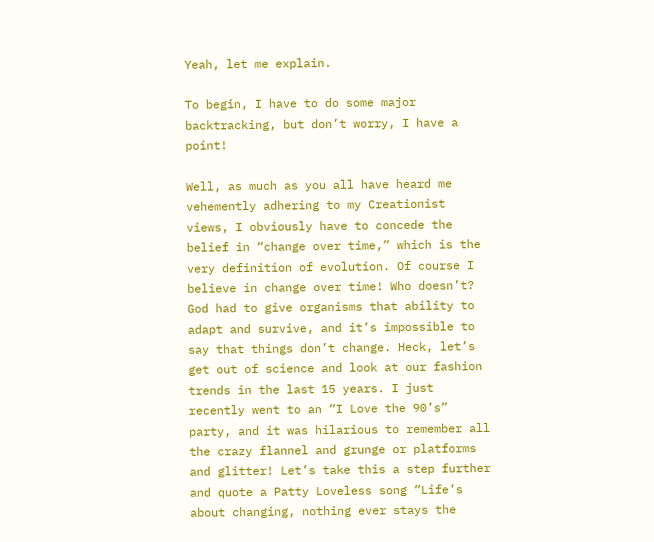Yeah, let me explain.

To begin, I have to do some major backtracking, but don’t worry, I have a point!

Well, as much as you all have heard me vehemently adhering to my Creationist views, I obviously have to concede the belief in “change over time,” which is the very definition of evolution. Of course I believe in change over time! Who doesn’t? God had to give organisms that ability to adapt and survive, and it’s impossible to say that things don’t change. Heck, let’s get out of science and look at our fashion trends in the last 15 years. I just recently went to an “I Love the 90’s” party, and it was hilarious to remember all the crazy flannel and grunge or platforms and glitter! Let’s take this a step further and quote a Patty Loveless song “Life’s about changing, nothing ever stays the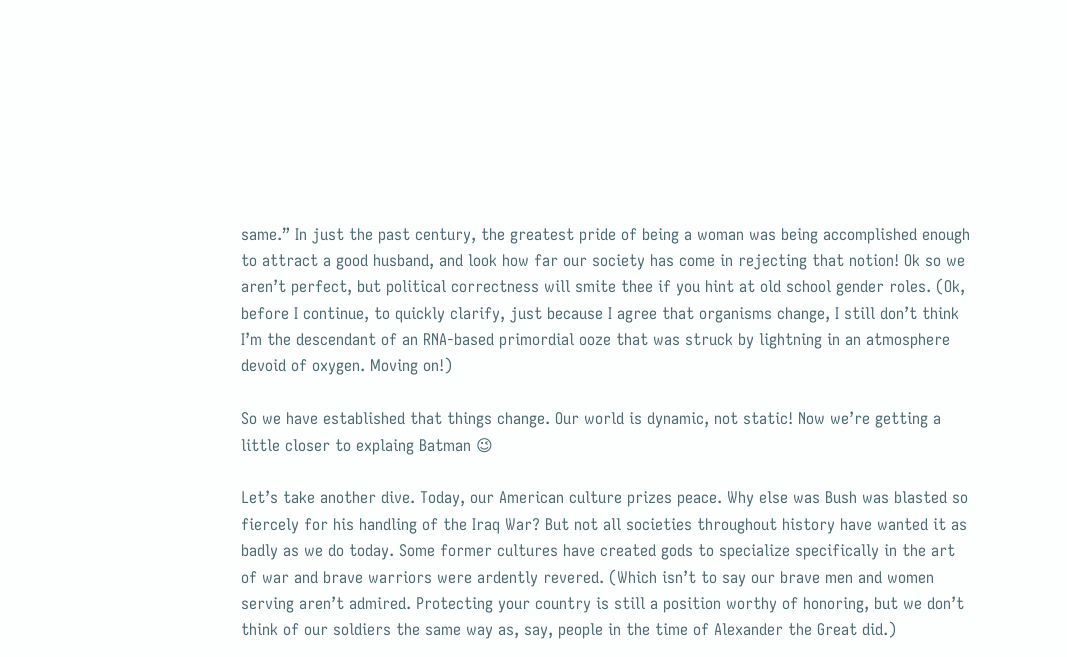same.” In just the past century, the greatest pride of being a woman was being accomplished enough to attract a good husband, and look how far our society has come in rejecting that notion! Ok so we aren’t perfect, but political correctness will smite thee if you hint at old school gender roles. (Ok, before I continue, to quickly clarify, just because I agree that organisms change, I still don’t think I’m the descendant of an RNA-based primordial ooze that was struck by lightning in an atmosphere devoid of oxygen. Moving on!)

So we have established that things change. Our world is dynamic, not static! Now we’re getting a little closer to explaing Batman 😉

Let’s take another dive. Today, our American culture prizes peace. Why else was Bush was blasted so fiercely for his handling of the Iraq War? But not all societies throughout history have wanted it as badly as we do today. Some former cultures have created gods to specialize specifically in the art of war and brave warriors were ardently revered. (Which isn’t to say our brave men and women serving aren’t admired. Protecting your country is still a position worthy of honoring, but we don’t think of our soldiers the same way as, say, people in the time of Alexander the Great did.)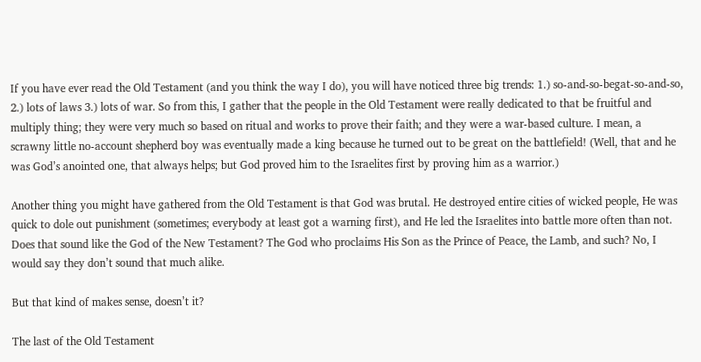If you have ever read the Old Testament (and you think the way I do), you will have noticed three big trends: 1.) so-and-so-begat-so-and-so, 2.) lots of laws 3.) lots of war. So from this, I gather that the people in the Old Testament were really dedicated to that be fruitful and multiply thing; they were very much so based on ritual and works to prove their faith; and they were a war-based culture. I mean, a scrawny little no-account shepherd boy was eventually made a king because he turned out to be great on the battlefield! (Well, that and he was God’s anointed one, that always helps; but God proved him to the Israelites first by proving him as a warrior.)

Another thing you might have gathered from the Old Testament is that God was brutal. He destroyed entire cities of wicked people, He was quick to dole out punishment (sometimes; everybody at least got a warning first), and He led the Israelites into battle more often than not. Does that sound like the God of the New Testament? The God who proclaims His Son as the Prince of Peace, the Lamb, and such? No, I would say they don’t sound that much alike.

But that kind of makes sense, doesn’t it?

The last of the Old Testament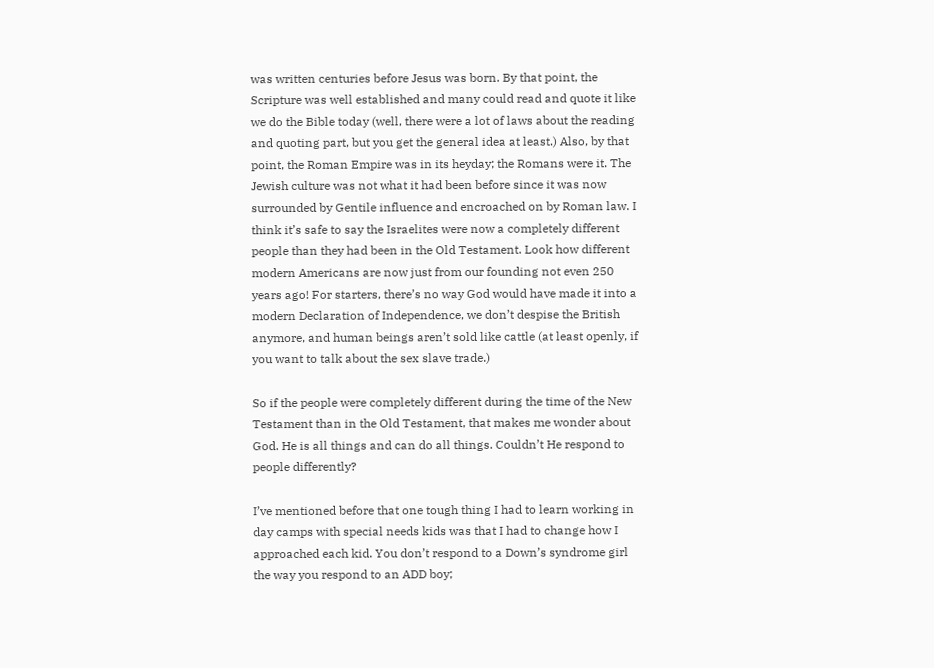was written centuries before Jesus was born. By that point, the Scripture was well established and many could read and quote it like we do the Bible today (well, there were a lot of laws about the reading and quoting part, but you get the general idea at least.) Also, by that point, the Roman Empire was in its heyday; the Romans were it. The Jewish culture was not what it had been before since it was now surrounded by Gentile influence and encroached on by Roman law. I think it’s safe to say the Israelites were now a completely different people than they had been in the Old Testament. Look how different modern Americans are now just from our founding not even 250 years ago! For starters, there’s no way God would have made it into a modern Declaration of Independence, we don’t despise the British anymore, and human beings aren’t sold like cattle (at least openly, if you want to talk about the sex slave trade.)

So if the people were completely different during the time of the New Testament than in the Old Testament, that makes me wonder about God. He is all things and can do all things. Couldn’t He respond to people differently?

I’ve mentioned before that one tough thing I had to learn working in day camps with special needs kids was that I had to change how I approached each kid. You don’t respond to a Down’s syndrome girl the way you respond to an ADD boy;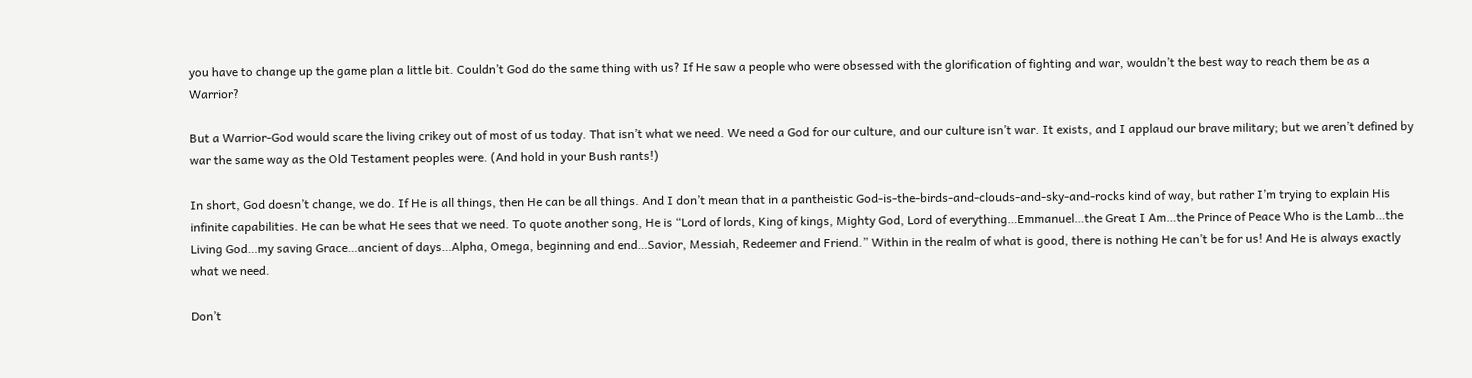you have to change up the game plan a little bit. Couldn’t God do the same thing with us? If He saw a people who were obsessed with the glorification of fighting and war, wouldn’t the best way to reach them be as a Warrior?

But a Warrior-God would scare the living crikey out of most of us today. That isn’t what we need. We need a God for our culture, and our culture isn’t war. It exists, and I applaud our brave military; but we aren’t defined by war the same way as the Old Testament peoples were. (And hold in your Bush rants!)

In short, God doesn’t change, we do. If He is all things, then He can be all things. And I don’t mean that in a pantheistic God-is-the-birds-and-clouds-and-sky-and-rocks kind of way, but rather I’m trying to explain His infinite capabilities. He can be what He sees that we need. To quote another song, He is “Lord of lords, King of kings, Mighty God, Lord of everything…Emmanuel…the Great I Am…the Prince of Peace Who is the Lamb…the Living God…my saving Grace…ancient of days…Alpha, Omega, beginning and end…Savior, Messiah, Redeemer and Friend.” Within in the realm of what is good, there is nothing He can’t be for us! And He is always exactly what we need.

Don’t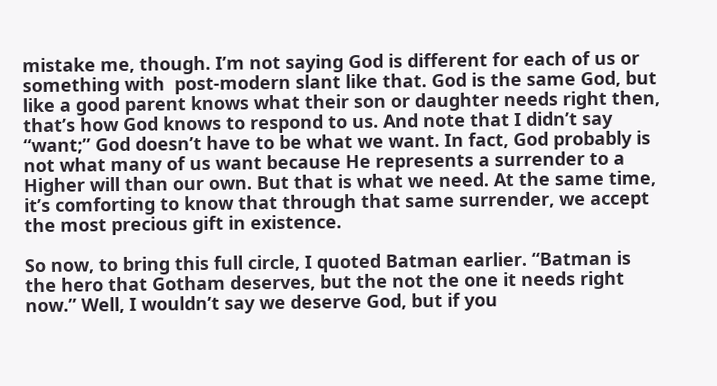mistake me, though. I’m not saying God is different for each of us or something with  post-modern slant like that. God is the same God, but like a good parent knows what their son or daughter needs right then, that’s how God knows to respond to us. And note that I didn’t say “want;” God doesn’t have to be what we want. In fact, God probably is not what many of us want because He represents a surrender to a Higher will than our own. But that is what we need. At the same time, it’s comforting to know that through that same surrender, we accept the most precious gift in existence.

So now, to bring this full circle, I quoted Batman earlier. “Batman is the hero that Gotham deserves, but the not the one it needs right now.” Well, I wouldn’t say we deserve God, but if you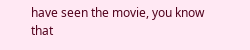have seen the movie, you know that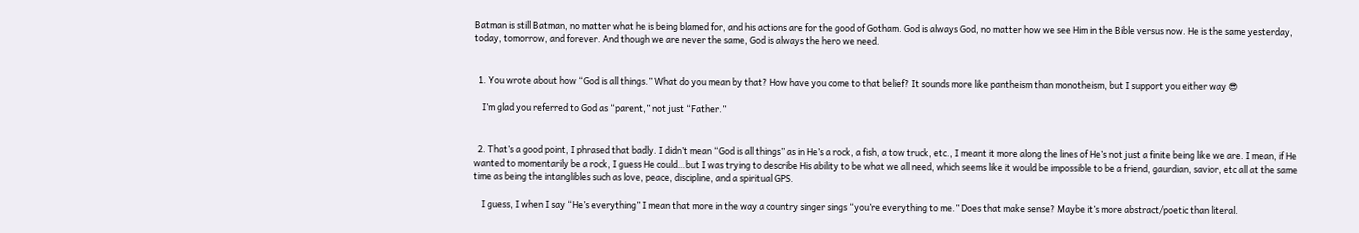Batman is still Batman, no matter what he is being blamed for, and his actions are for the good of Gotham. God is always God, no matter how we see Him in the Bible versus now. He is the same yesterday, today, tomorrow, and forever. And though we are never the same, God is always the hero we need.


  1. You wrote about how “God is all things.” What do you mean by that? How have you come to that belief? It sounds more like pantheism than monotheism, but I support you either way 😎

    I’m glad you referred to God as “parent,” not just “Father.”


  2. That’s a good point, I phrased that badly. I didn’t mean “God is all things” as in He’s a rock, a fish, a tow truck, etc., I meant it more along the lines of He’s not just a finite being like we are. I mean, if He wanted to momentarily be a rock, I guess He could…but I was trying to describe His ability to be what we all need, which seems like it would be impossible to be a friend, gaurdian, savior, etc all at the same time as being the intanglibles such as love, peace, discipline, and a spiritual GPS.

    I guess, I when I say “He’s everything” I mean that more in the way a country singer sings “you’re everything to me.” Does that make sense? Maybe it’s more abstract/poetic than literal.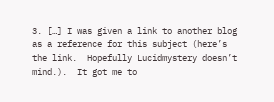3. […] I was given a link to another blog as a reference for this subject (here’s the link.  Hopefully Lucidmystery doesn’t mind.).  It got me to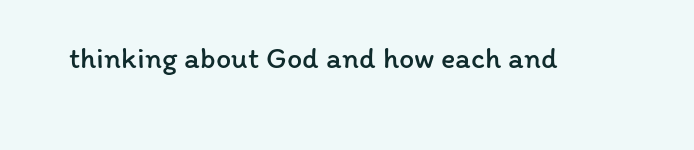thinking about God and how each and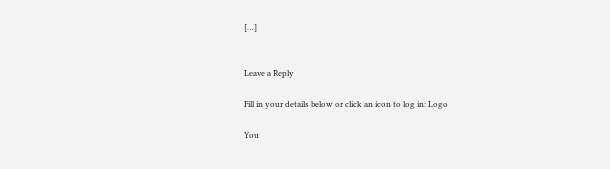[…]


Leave a Reply

Fill in your details below or click an icon to log in: Logo

You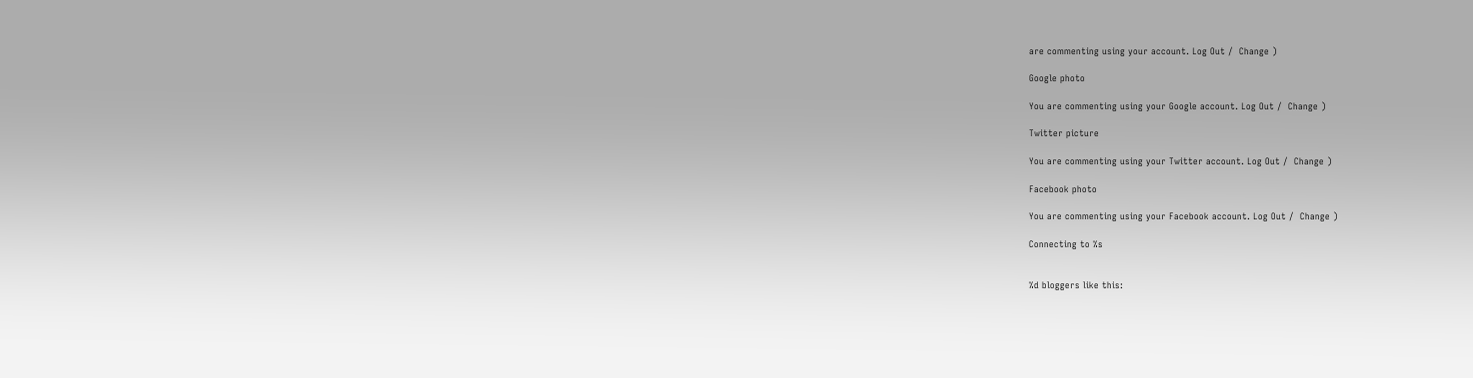are commenting using your account. Log Out /  Change )

Google photo

You are commenting using your Google account. Log Out /  Change )

Twitter picture

You are commenting using your Twitter account. Log Out /  Change )

Facebook photo

You are commenting using your Facebook account. Log Out /  Change )

Connecting to %s


%d bloggers like this: